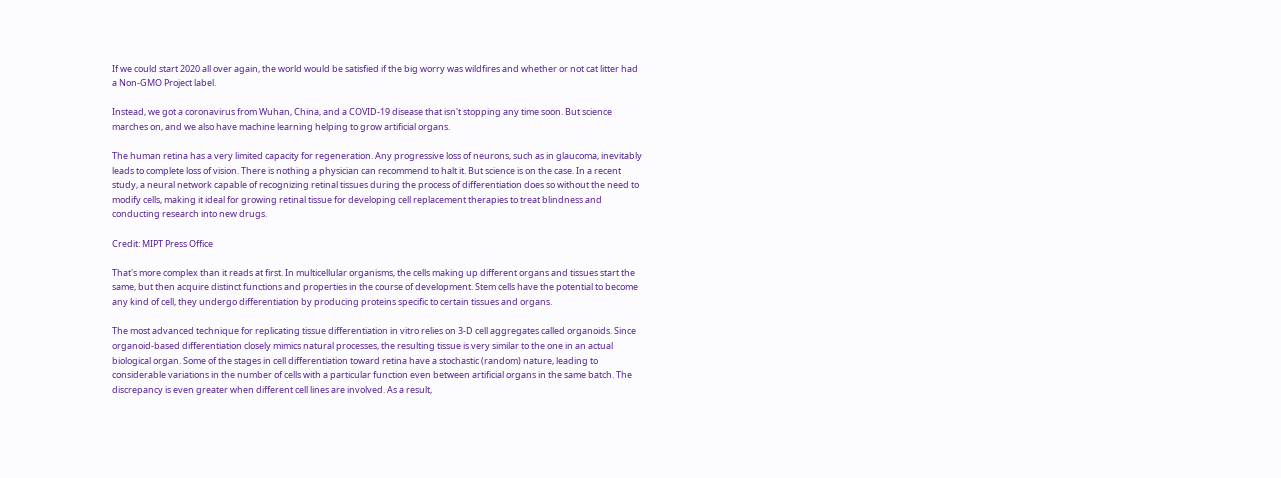If we could start 2020 all over again, the world would be satisfied if the big worry was wildfires and whether or not cat litter had a Non-GMO Project label.

Instead, we got a coronavirus from Wuhan, China, and a COVID-19 disease that isn't stopping any time soon. But science marches on, and we also have machine learning helping to grow artificial organs.

The human retina has a very limited capacity for regeneration. Any progressive loss of neurons, such as in glaucoma, inevitably leads to complete loss of vision. There is nothing a physician can recommend to halt it. But science is on the case. In a recent study, a neural network capable of recognizing retinal tissues during the process of differentiation does so without the need to modify cells, making it ideal for growing retinal tissue for developing cell replacement therapies to treat blindness and conducting research into new drugs.

Credit: MIPT Press Office

That's more complex than it reads at first. In multicellular organisms, the cells making up different organs and tissues start the same, but then acquire distinct functions and properties in the course of development. Stem cells have the potential to become any kind of cell, they undergo differentiation by producing proteins specific to certain tissues and organs.

The most advanced technique for replicating tissue differentiation in vitro relies on 3-D cell aggregates called organoids. Since organoid-based differentiation closely mimics natural processes, the resulting tissue is very similar to the one in an actual biological organ. Some of the stages in cell differentiation toward retina have a stochastic (random) nature, leading to considerable variations in the number of cells with a particular function even between artificial organs in the same batch. The discrepancy is even greater when different cell lines are involved. As a result,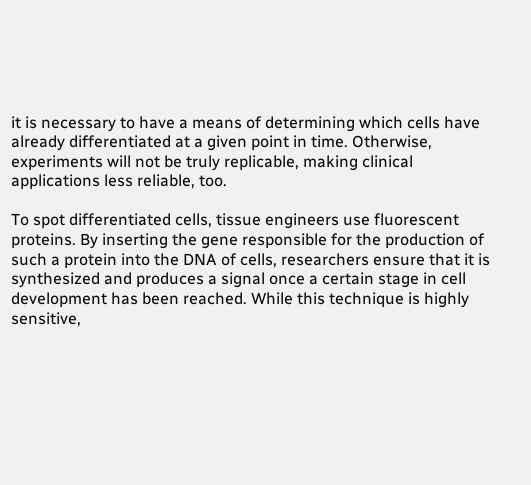it is necessary to have a means of determining which cells have already differentiated at a given point in time. Otherwise, experiments will not be truly replicable, making clinical applications less reliable, too.

To spot differentiated cells, tissue engineers use fluorescent proteins. By inserting the gene responsible for the production of such a protein into the DNA of cells, researchers ensure that it is synthesized and produces a signal once a certain stage in cell development has been reached. While this technique is highly sensitive,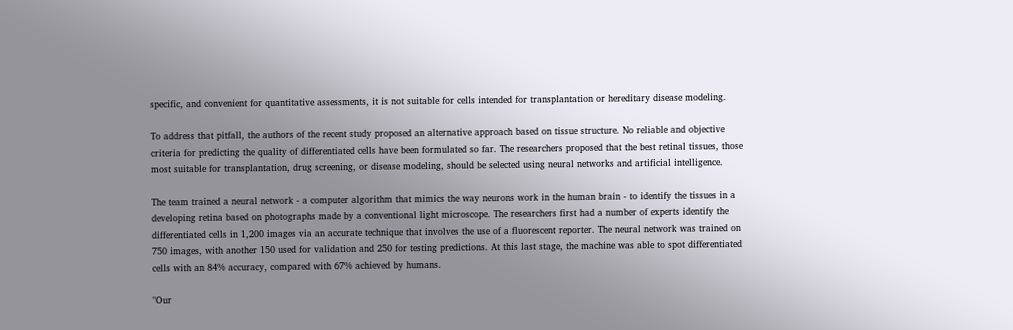specific, and convenient for quantitative assessments, it is not suitable for cells intended for transplantation or hereditary disease modeling.

To address that pitfall, the authors of the recent study proposed an alternative approach based on tissue structure. No reliable and objective criteria for predicting the quality of differentiated cells have been formulated so far. The researchers proposed that the best retinal tissues, those most suitable for transplantation, drug screening, or disease modeling, should be selected using neural networks and artificial intelligence.

The team trained a neural network - a computer algorithm that mimics the way neurons work in the human brain - to identify the tissues in a developing retina based on photographs made by a conventional light microscope. The researchers first had a number of experts identify the differentiated cells in 1,200 images via an accurate technique that involves the use of a fluorescent reporter. The neural network was trained on 750 images, with another 150 used for validation and 250 for testing predictions. At this last stage, the machine was able to spot differentiated cells with an 84% accuracy, compared with 67% achieved by humans.

"Our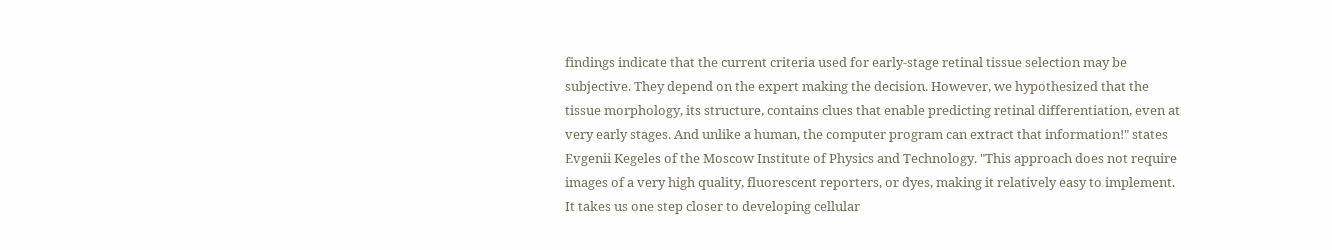findings indicate that the current criteria used for early-stage retinal tissue selection may be subjective. They depend on the expert making the decision. However, we hypothesized that the tissue morphology, its structure, contains clues that enable predicting retinal differentiation, even at very early stages. And unlike a human, the computer program can extract that information!" states Evgenii Kegeles of the Moscow Institute of Physics and Technology. "This approach does not require images of a very high quality, fluorescent reporters, or dyes, making it relatively easy to implement. It takes us one step closer to developing cellular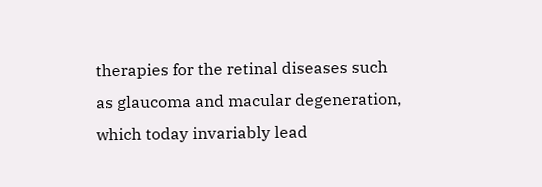therapies for the retinal diseases such as glaucoma and macular degeneration, which today invariably lead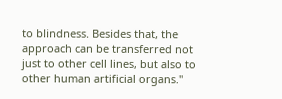to blindness. Besides that, the approach can be transferred not just to other cell lines, but also to other human artificial organs."